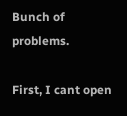Bunch of problems.

First, I cant open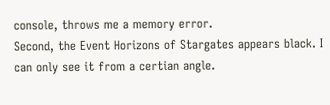console, throws me a memory error.
Second, the Event Horizons of Stargates appears black. I can only see it from a certian angle.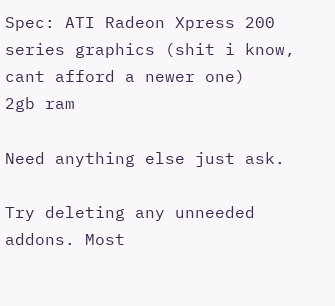Spec: ATI Radeon Xpress 200 series graphics (shit i know, cant afford a newer one)
2gb ram

Need anything else just ask.

Try deleting any unneeded addons. Most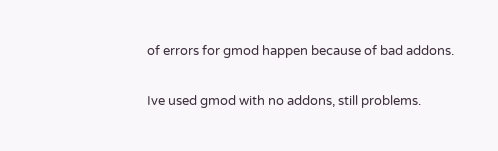of errors for gmod happen because of bad addons.

Ive used gmod with no addons, still problems.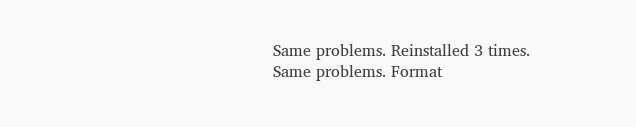Same problems. Reinstalled 3 times. Same problems. Format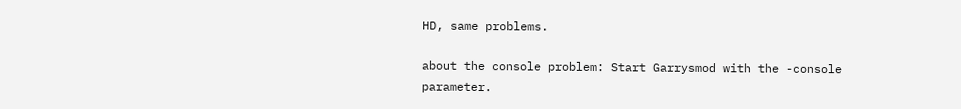HD, same problems.

about the console problem: Start Garrysmod with the -console parameter.